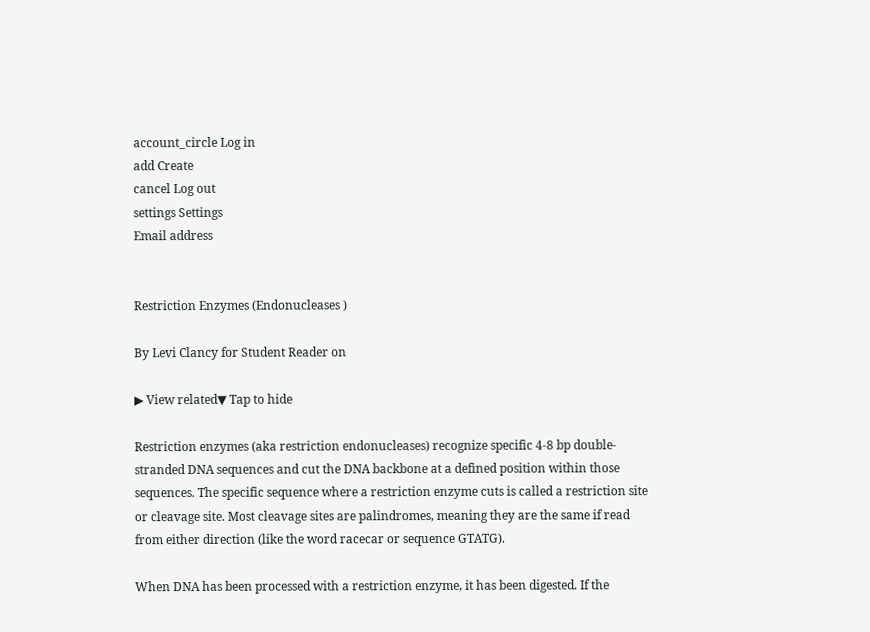account_circle Log in
add Create
cancel Log out
settings Settings
Email address


Restriction Enzymes (Endonucleases )

By Levi Clancy for Student Reader on

▶ View related▼ Tap to hide

Restriction enzymes (aka restriction endonucleases) recognize specific 4-8 bp double-stranded DNA sequences and cut the DNA backbone at a defined position within those sequences. The specific sequence where a restriction enzyme cuts is called a restriction site or cleavage site. Most cleavage sites are palindromes, meaning they are the same if read from either direction (like the word racecar or sequence GTATG).

When DNA has been processed with a restriction enzyme, it has been digested. If the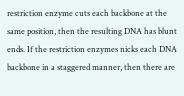restriction enzyme cuts each backbone at the same position, then the resulting DNA has blunt ends. If the restriction enzymes nicks each DNA backbone in a staggered manner, then there are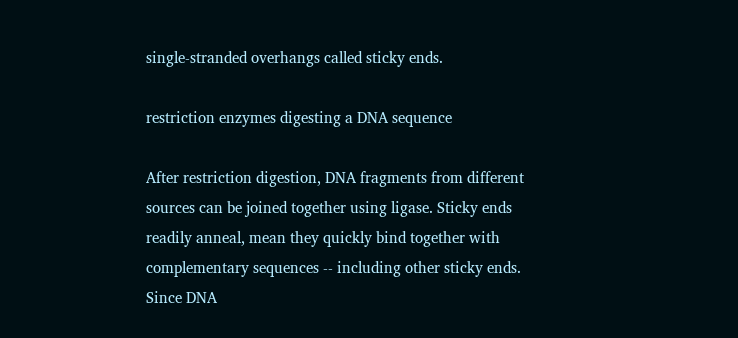single-stranded overhangs called sticky ends.

restriction enzymes digesting a DNA sequence

After restriction digestion, DNA fragments from different sources can be joined together using ligase. Sticky ends readily anneal, mean they quickly bind together with complementary sequences -- including other sticky ends. Since DNA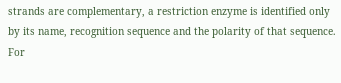strands are complementary, a restriction enzyme is identified only by its name, recognition sequence and the polarity of that sequence. For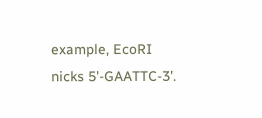example, EcoRI nicks 5'-GAATTC-3'.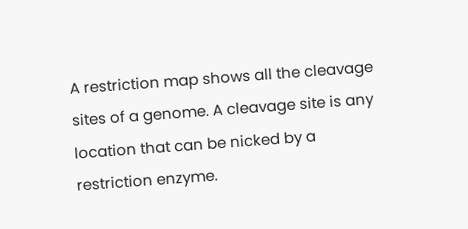A restriction map shows all the cleavage sites of a genome. A cleavage site is any location that can be nicked by a restriction enzyme.